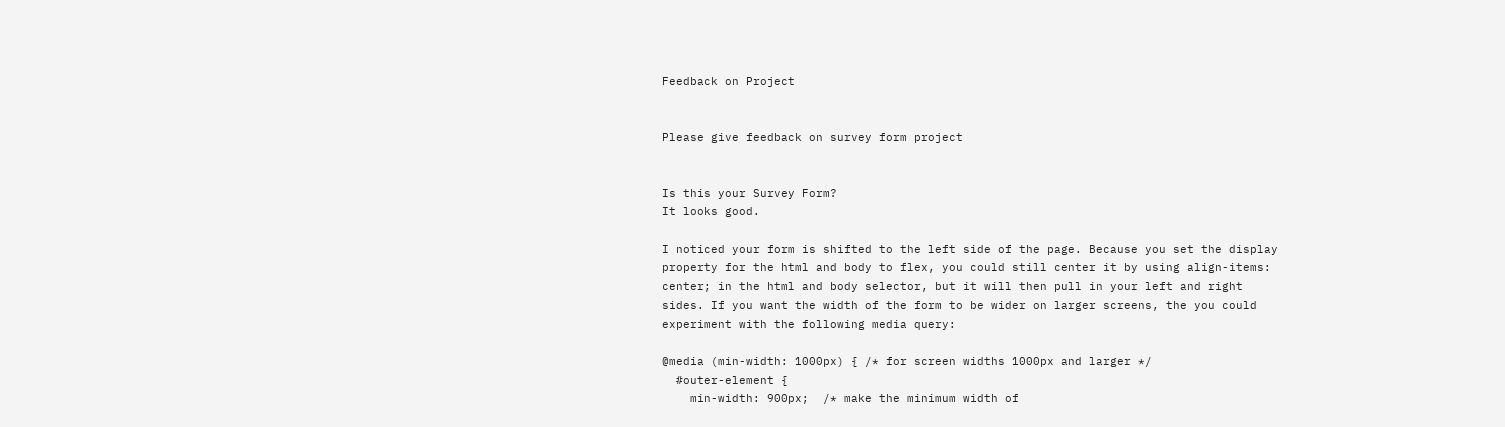Feedback on Project


Please give feedback on survey form project


Is this your Survey Form?
It looks good.

I noticed your form is shifted to the left side of the page. Because you set the display property for the html and body to flex, you could still center it by using align-items: center; in the html and body selector, but it will then pull in your left and right sides. If you want the width of the form to be wider on larger screens, the you could experiment with the following media query:

@media (min-width: 1000px) { /* for screen widths 1000px and larger */
  #outer-element {
    min-width: 900px;  /* make the minimum width of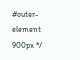#outer-element 900px */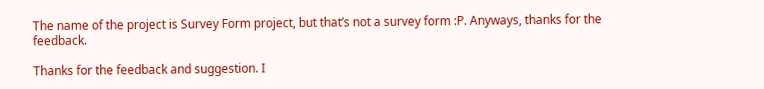The name of the project is Survey Form project, but that’s not a survey form :P. Anyways, thanks for the feedback.

Thanks for the feedback and suggestion. I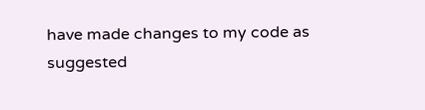have made changes to my code as suggested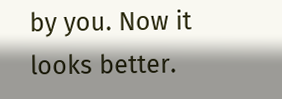by you. Now it looks better.